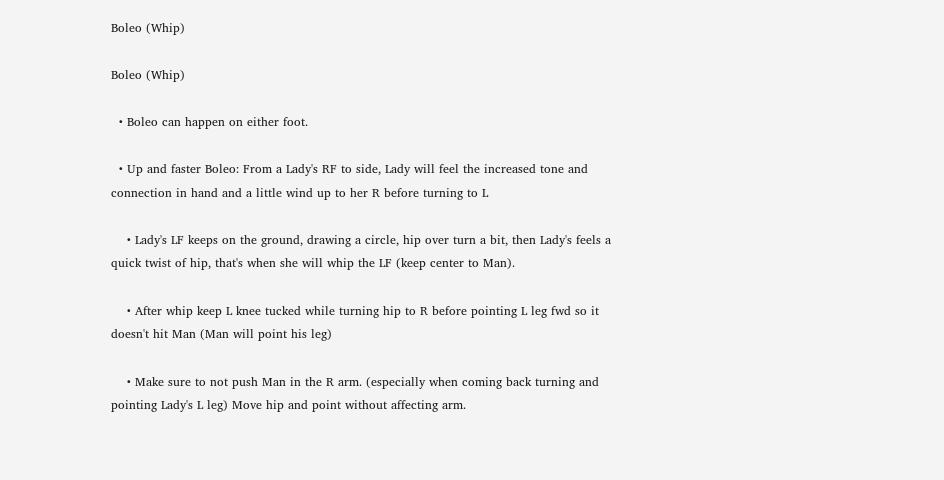Boleo (Whip)

Boleo (Whip)

  • Boleo can happen on either foot.

  • Up and faster Boleo: From a Lady's RF to side, Lady will feel the increased tone and connection in hand and a little wind up to her R before turning to L

    • Lady's LF keeps on the ground, drawing a circle, hip over turn a bit, then Lady's feels a quick twist of hip, that's when she will whip the LF (keep center to Man).

    • After whip keep L knee tucked while turning hip to R before pointing L leg fwd so it doesn't hit Man (Man will point his leg)

    • Make sure to not push Man in the R arm. (especially when coming back turning and pointing Lady's L leg) Move hip and point without affecting arm.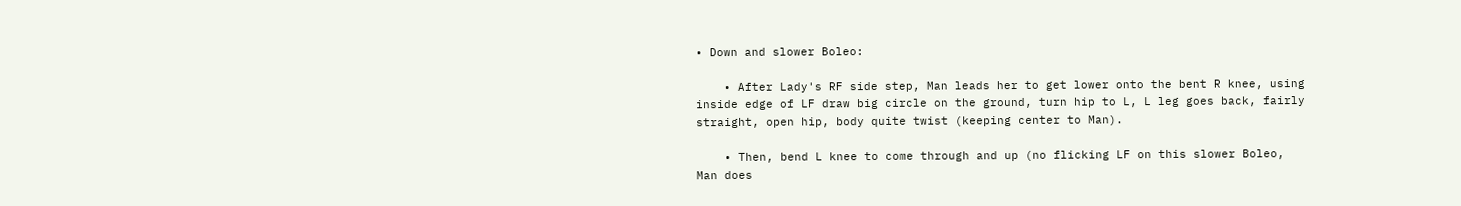• Down and slower Boleo:

    • After Lady's RF side step, Man leads her to get lower onto the bent R knee, using inside edge of LF draw big circle on the ground, turn hip to L, L leg goes back, fairly straight, open hip, body quite twist (keeping center to Man).

    • Then, bend L knee to come through and up (no flicking LF on this slower Boleo, Man does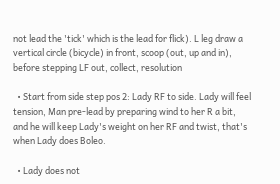not lead the 'tick' which is the lead for flick). L leg draw a vertical circle (bicycle) in front, scoop (out, up and in), before stepping LF out, collect, resolution

  • Start from side step pos 2: Lady RF to side. Lady will feel tension, Man pre-lead by preparing wind to her R a bit, and he will keep Lady's weight on her RF and twist, that's when Lady does Boleo.

  • Lady does not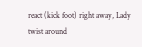react (kick foot) right away, Lady twist around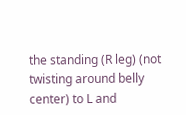the standing (R leg) (not twisting around belly center) to L and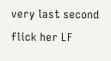very last second flick her LF